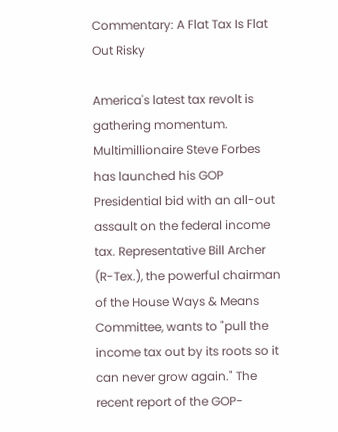Commentary: A Flat Tax Is Flat Out Risky

America's latest tax revolt is gathering momentum. Multimillionaire Steve Forbes has launched his GOP Presidential bid with an all-out assault on the federal income tax. Representative Bill Archer (R-Tex.), the powerful chairman of the House Ways & Means Committee, wants to "pull the income tax out by its roots so it can never grow again." The recent report of the GOP-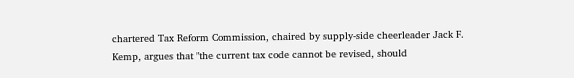chartered Tax Reform Commission, chaired by supply-side cheerleader Jack F. Kemp, argues that "the current tax code cannot be revised, should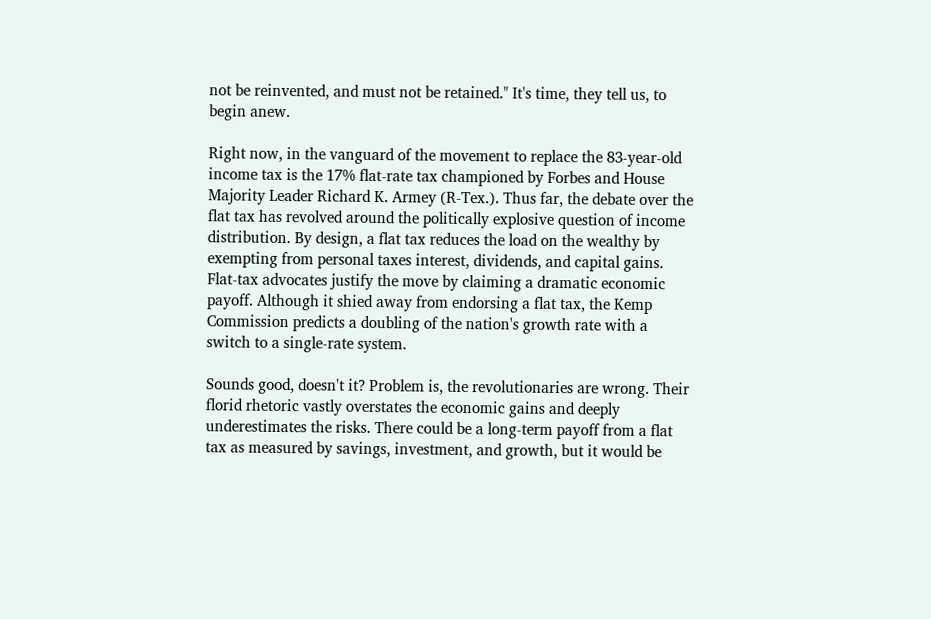not be reinvented, and must not be retained." It's time, they tell us, to begin anew.

Right now, in the vanguard of the movement to replace the 83-year-old income tax is the 17% flat-rate tax championed by Forbes and House Majority Leader Richard K. Armey (R-Tex.). Thus far, the debate over the flat tax has revolved around the politically explosive question of income distribution. By design, a flat tax reduces the load on the wealthy by exempting from personal taxes interest, dividends, and capital gains. Flat-tax advocates justify the move by claiming a dramatic economic payoff. Although it shied away from endorsing a flat tax, the Kemp Commission predicts a doubling of the nation's growth rate with a switch to a single-rate system.

Sounds good, doesn't it? Problem is, the revolutionaries are wrong. Their florid rhetoric vastly overstates the economic gains and deeply underestimates the risks. There could be a long-term payoff from a flat tax as measured by savings, investment, and growth, but it would be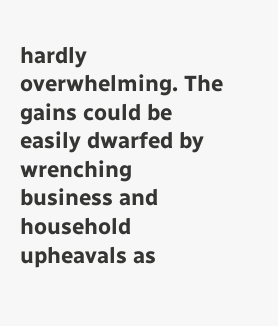hardly overwhelming. The gains could be easily dwarfed by wrenching business and household upheavals as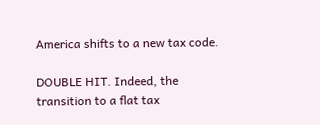America shifts to a new tax code.

DOUBLE HIT. Indeed, the transition to a flat tax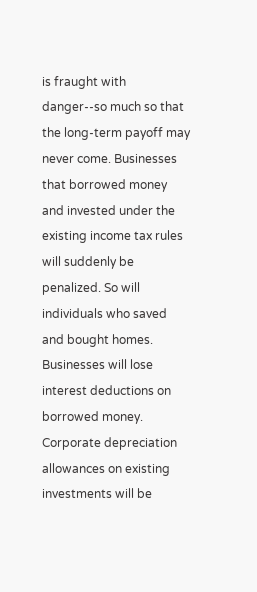is fraught with danger--so much so that the long-term payoff may never come. Businesses that borrowed money and invested under the existing income tax rules will suddenly be penalized. So will individuals who saved and bought homes. Businesses will lose interest deductions on borrowed money. Corporate depreciation allowances on existing investments will be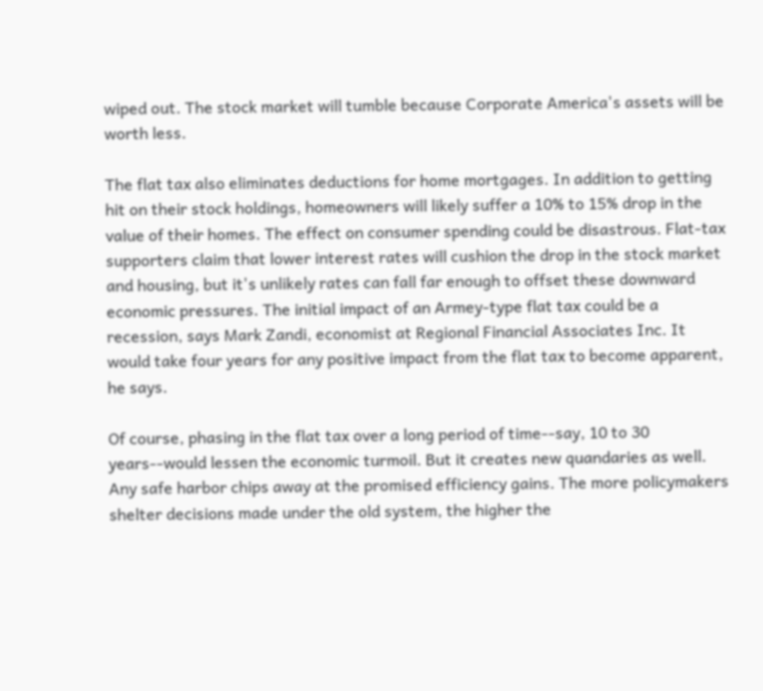wiped out. The stock market will tumble because Corporate America's assets will be worth less.

The flat tax also eliminates deductions for home mortgages. In addition to getting hit on their stock holdings, homeowners will likely suffer a 10% to 15% drop in the value of their homes. The effect on consumer spending could be disastrous. Flat-tax supporters claim that lower interest rates will cushion the drop in the stock market and housing, but it's unlikely rates can fall far enough to offset these downward economic pressures. The initial impact of an Armey-type flat tax could be a recession, says Mark Zandi, economist at Regional Financial Associates Inc. It would take four years for any positive impact from the flat tax to become apparent, he says.

Of course, phasing in the flat tax over a long period of time--say, 10 to 30 years--would lessen the economic turmoil. But it creates new quandaries as well. Any safe harbor chips away at the promised efficiency gains. The more policymakers shelter decisions made under the old system, the higher the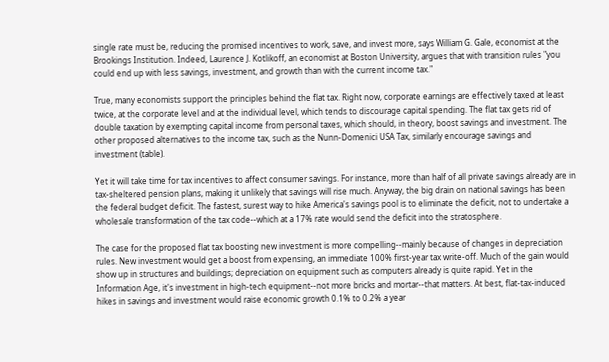single rate must be, reducing the promised incentives to work, save, and invest more, says William G. Gale, economist at the Brookings Institution. Indeed, Laurence J. Kotlikoff, an economist at Boston University, argues that with transition rules "you could end up with less savings, investment, and growth than with the current income tax."

True, many economists support the principles behind the flat tax. Right now, corporate earnings are effectively taxed at least twice, at the corporate level and at the individual level, which tends to discourage capital spending. The flat tax gets rid of double taxation by exempting capital income from personal taxes, which should, in theory, boost savings and investment. The other proposed alternatives to the income tax, such as the Nunn-Domenici USA Tax, similarly encourage savings and investment (table).

Yet it will take time for tax incentives to affect consumer savings. For instance, more than half of all private savings already are in tax-sheltered pension plans, making it unlikely that savings will rise much. Anyway, the big drain on national savings has been the federal budget deficit. The fastest, surest way to hike America's savings pool is to eliminate the deficit, not to undertake a wholesale transformation of the tax code--which at a 17% rate would send the deficit into the stratosphere.

The case for the proposed flat tax boosting new investment is more compelling--mainly because of changes in depreciation rules. New investment would get a boost from expensing, an immediate 100% first-year tax write-off. Much of the gain would show up in structures and buildings; depreciation on equipment such as computers already is quite rapid. Yet in the Information Age, it's investment in high-tech equipment--not more bricks and mortar--that matters. At best, flat-tax-induced hikes in savings and investment would raise economic growth 0.1% to 0.2% a year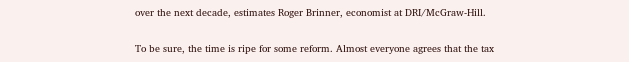over the next decade, estimates Roger Brinner, economist at DRI/McGraw-Hill.

To be sure, the time is ripe for some reform. Almost everyone agrees that the tax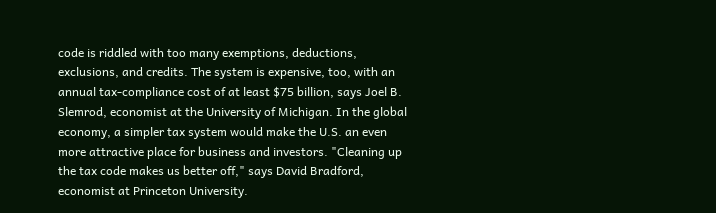code is riddled with too many exemptions, deductions, exclusions, and credits. The system is expensive, too, with an annual tax-compliance cost of at least $75 billion, says Joel B. Slemrod, economist at the University of Michigan. In the global economy, a simpler tax system would make the U.S. an even more attractive place for business and investors. "Cleaning up the tax code makes us better off," says David Bradford, economist at Princeton University.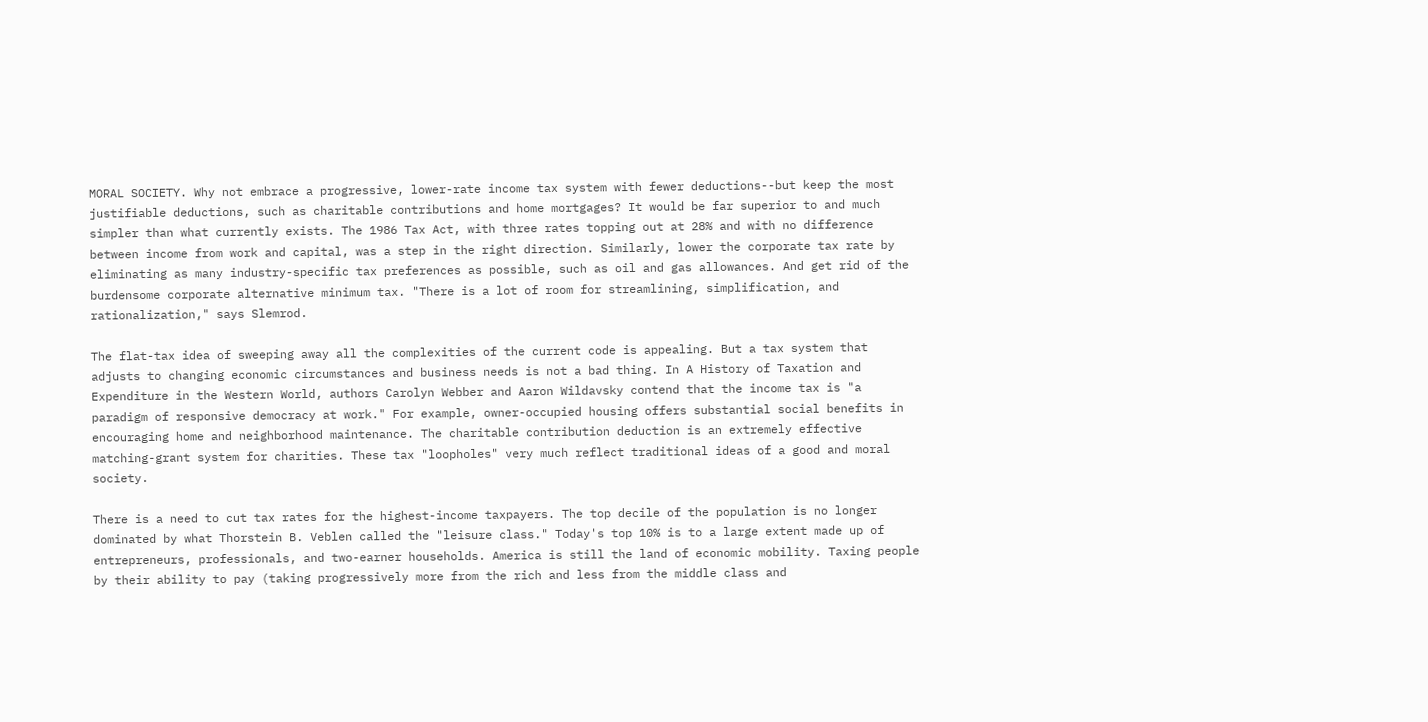MORAL SOCIETY. Why not embrace a progressive, lower-rate income tax system with fewer deductions--but keep the most justifiable deductions, such as charitable contributions and home mortgages? It would be far superior to and much simpler than what currently exists. The 1986 Tax Act, with three rates topping out at 28% and with no difference between income from work and capital, was a step in the right direction. Similarly, lower the corporate tax rate by eliminating as many industry-specific tax preferences as possible, such as oil and gas allowances. And get rid of the burdensome corporate alternative minimum tax. "There is a lot of room for streamlining, simplification, and rationalization," says Slemrod.

The flat-tax idea of sweeping away all the complexities of the current code is appealing. But a tax system that adjusts to changing economic circumstances and business needs is not a bad thing. In A History of Taxation and Expenditure in the Western World, authors Carolyn Webber and Aaron Wildavsky contend that the income tax is "a paradigm of responsive democracy at work." For example, owner-occupied housing offers substantial social benefits in encouraging home and neighborhood maintenance. The charitable contribution deduction is an extremely effective matching-grant system for charities. These tax "loopholes" very much reflect traditional ideas of a good and moral society.

There is a need to cut tax rates for the highest-income taxpayers. The top decile of the population is no longer dominated by what Thorstein B. Veblen called the "leisure class." Today's top 10% is to a large extent made up of entrepreneurs, professionals, and two-earner households. America is still the land of economic mobility. Taxing people by their ability to pay (taking progressively more from the rich and less from the middle class and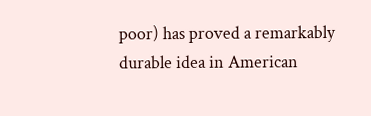poor) has proved a remarkably durable idea in American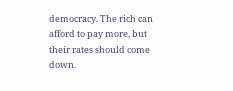democracy. The rich can afford to pay more, but their rates should come down.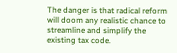The danger is that radical reform will doom any realistic chance to streamline and simplify the existing tax code.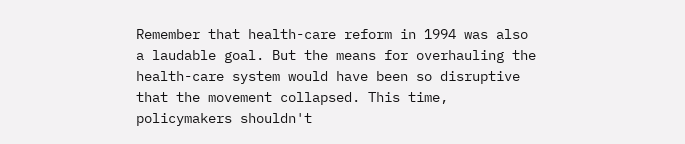Remember that health-care reform in 1994 was also a laudable goal. But the means for overhauling the health-care system would have been so disruptive that the movement collapsed. This time, policymakers shouldn't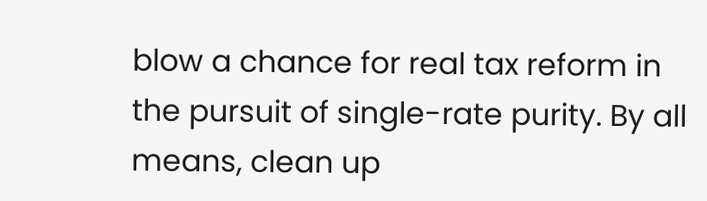blow a chance for real tax reform in the pursuit of single-rate purity. By all means, clean up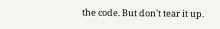the code. But don't tear it up.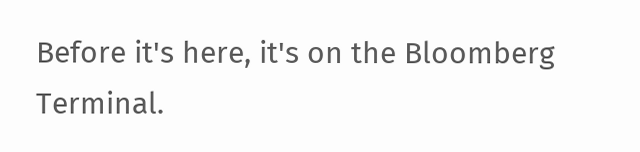Before it's here, it's on the Bloomberg Terminal.